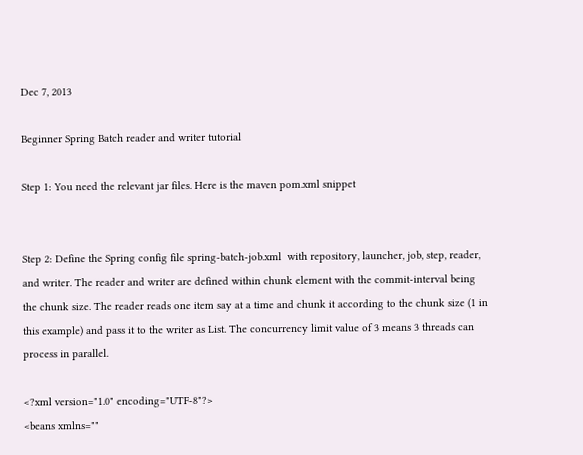Dec 7, 2013

Beginner Spring Batch reader and writer tutorial

Step 1: You need the relevant jar files. Here is the maven pom.xml snippet


Step 2: Define the Spring config file spring-batch-job.xml  with repository, launcher, job, step, reader, and writer. The reader and writer are defined within chunk element with the commit-interval being the chunk size. The reader reads one item say at a time and chunk it according to the chunk size (1 in this example) and pass it to the writer as List. The concurrency limit value of 3 means 3 threads can process in parallel.

<?xml version="1.0" encoding="UTF-8"?>
<beans xmlns=""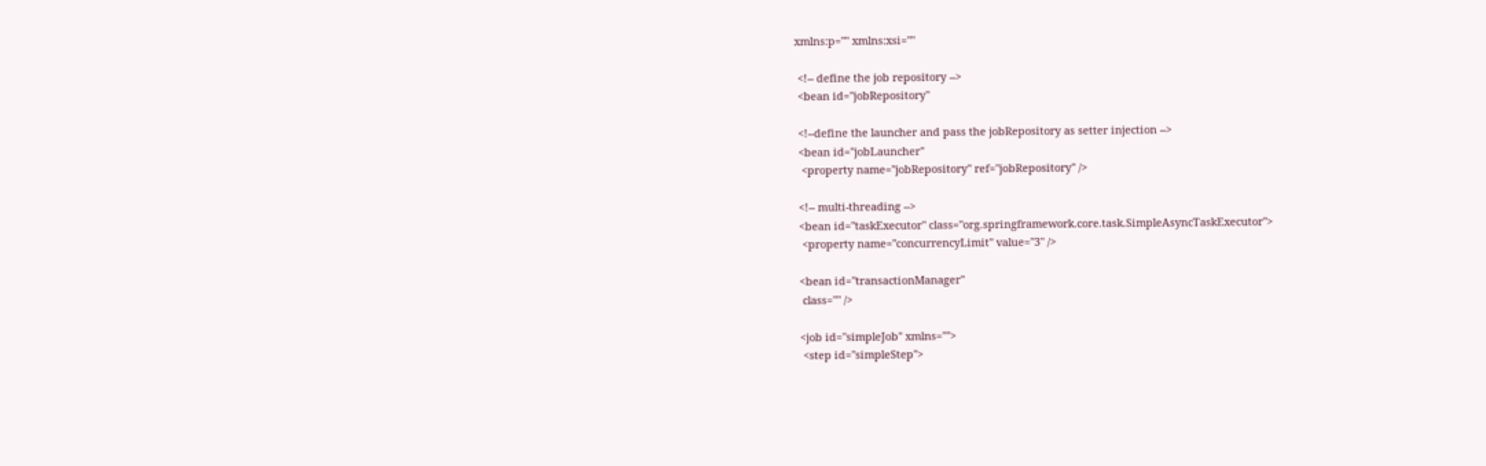xmlns:p="" xmlns:xsi=""

 <!-- define the job repository -->
 <bean id="jobRepository"

 <!--define the launcher and pass the jobRepository as setter injection -->
 <bean id="jobLauncher"
  <property name="jobRepository" ref="jobRepository" />

 <!-- multi-threading -->
 <bean id="taskExecutor" class="org.springframework.core.task.SimpleAsyncTaskExecutor">
  <property name="concurrencyLimit" value="3" />

 <bean id="transactionManager"
  class="" />

 <job id="simpleJob" xmlns="">
  <step id="simpleStep">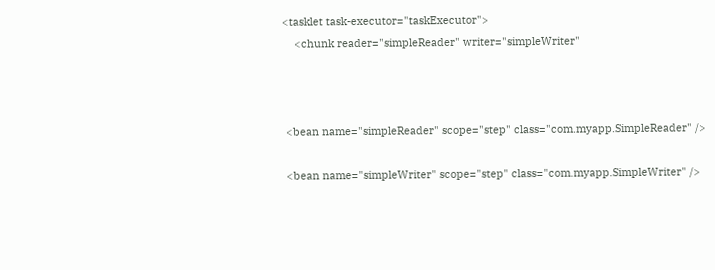<tasklet task-executor="taskExecutor">
    <chunk reader="simpleReader" writer="simpleWriter"



 <bean name="simpleReader" scope="step" class="com.myapp.SimpleReader" />

 <bean name="simpleWriter" scope="step" class="com.myapp.SimpleWriter" />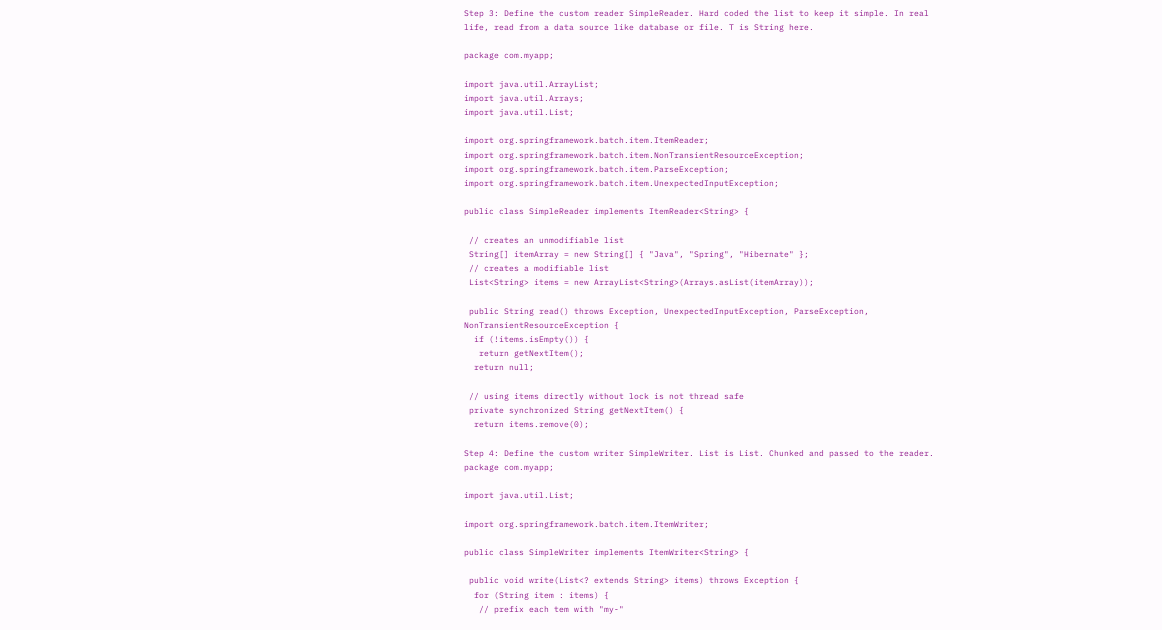Step 3: Define the custom reader SimpleReader. Hard coded the list to keep it simple. In real life, read from a data source like database or file. T is String here.

package com.myapp;

import java.util.ArrayList;
import java.util.Arrays;
import java.util.List;

import org.springframework.batch.item.ItemReader;
import org.springframework.batch.item.NonTransientResourceException;
import org.springframework.batch.item.ParseException;
import org.springframework.batch.item.UnexpectedInputException;

public class SimpleReader implements ItemReader<String> {

 // creates an unmodifiable list
 String[] itemArray = new String[] { "Java", "Spring", "Hibernate" };
 // creates a modifiable list
 List<String> items = new ArrayList<String>(Arrays.asList(itemArray));

 public String read() throws Exception, UnexpectedInputException, ParseException, NonTransientResourceException {
  if (!items.isEmpty()) {
   return getNextItem();
  return null;

 // using items directly without lock is not thread safe
 private synchronized String getNextItem() {
  return items.remove(0);

Step 4: Define the custom writer SimpleWriter. List is List. Chunked and passed to the reader.
package com.myapp;

import java.util.List;

import org.springframework.batch.item.ItemWriter;

public class SimpleWriter implements ItemWriter<String> {

 public void write(List<? extends String> items) throws Exception {
  for (String item : items) {
   // prefix each tem with "my-"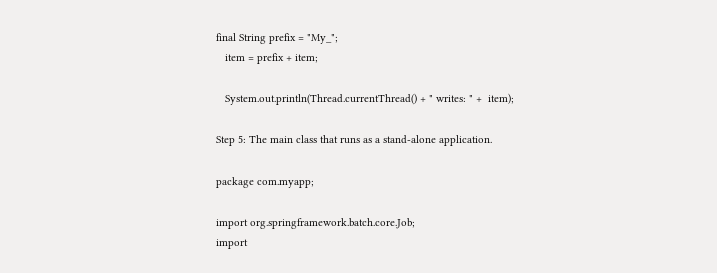final String prefix = "My_";
   item = prefix + item;

   System.out.println(Thread.currentThread() + " writes: " +  item);

Step 5: The main class that runs as a stand-alone application.

package com.myapp;

import org.springframework.batch.core.Job;
import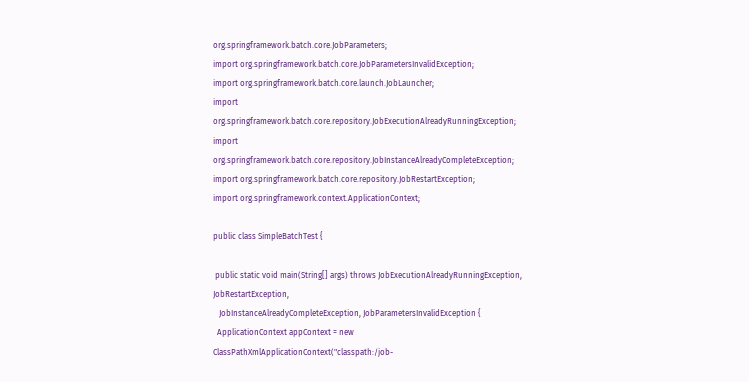org.springframework.batch.core.JobParameters;
import org.springframework.batch.core.JobParametersInvalidException;
import org.springframework.batch.core.launch.JobLauncher;
import org.springframework.batch.core.repository.JobExecutionAlreadyRunningException;
import org.springframework.batch.core.repository.JobInstanceAlreadyCompleteException;
import org.springframework.batch.core.repository.JobRestartException;
import org.springframework.context.ApplicationContext;

public class SimpleBatchTest {

 public static void main(String[] args) throws JobExecutionAlreadyRunningException, JobRestartException,
   JobInstanceAlreadyCompleteException, JobParametersInvalidException {
  ApplicationContext appContext = new ClassPathXmlApplicationContext("classpath:/job-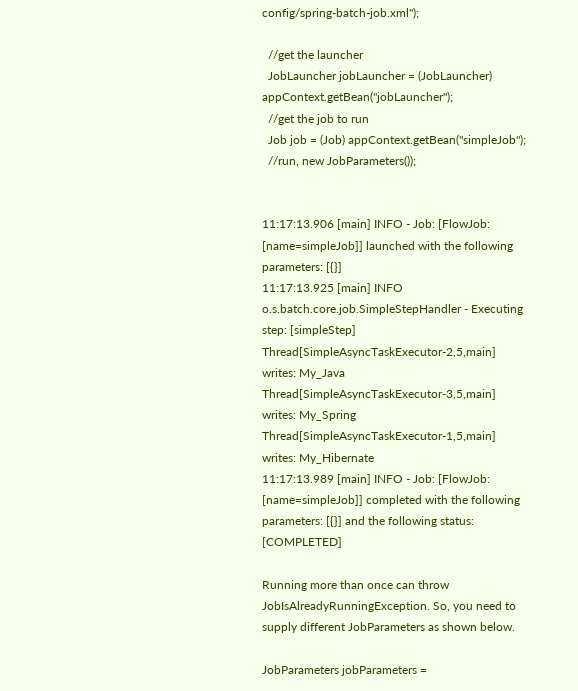config/spring-batch-job.xml");

  //get the launcher
  JobLauncher jobLauncher = (JobLauncher) appContext.getBean("jobLauncher");
  //get the job to run
  Job job = (Job) appContext.getBean("simpleJob");
  //run, new JobParameters());


11:17:13.906 [main] INFO - Job: [FlowJob: [name=simpleJob]] launched with the following parameters: [{}]
11:17:13.925 [main] INFO  o.s.batch.core.job.SimpleStepHandler - Executing step: [simpleStep]
Thread[SimpleAsyncTaskExecutor-2,5,main] writes: My_Java
Thread[SimpleAsyncTaskExecutor-3,5,main] writes: My_Spring
Thread[SimpleAsyncTaskExecutor-1,5,main] writes: My_Hibernate
11:17:13.989 [main] INFO - Job: [FlowJob: [name=simpleJob]] completed with the following parameters: [{}] and the following status: [COMPLETED]

Running more than once can throw JobIsAlreadyRunningException. So, you need to supply different JobParameters as shown below.

JobParameters jobParameters =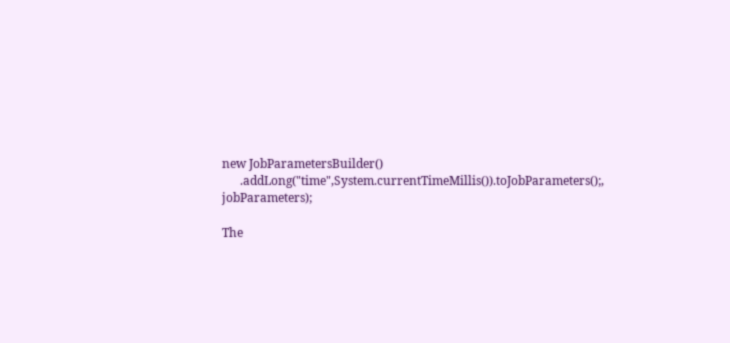new JobParametersBuilder()
      .addLong("time",System.currentTimeMillis()).toJobParameters();, jobParameters);

The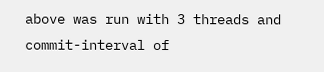above was run with 3 threads and commit-interval of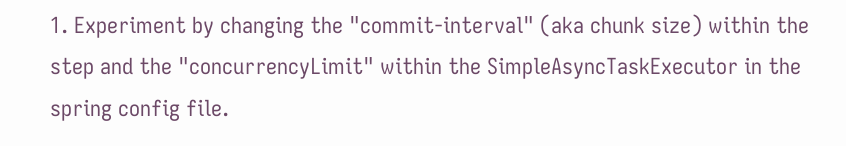1. Experiment by changing the "commit-interval" (aka chunk size) within the step and the "concurrencyLimit" within the SimpleAsyncTaskExecutor in the spring config file.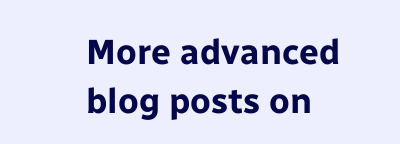More advanced blog posts on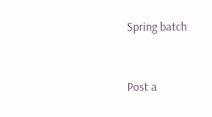Spring batch



Post a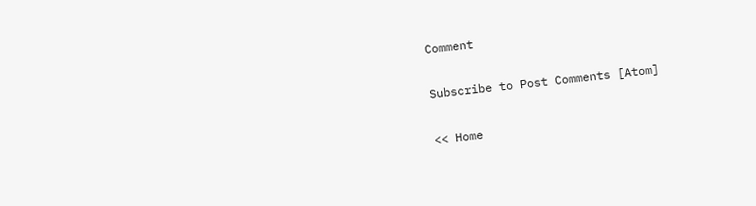Comment

Subscribe to Post Comments [Atom]

<< Home